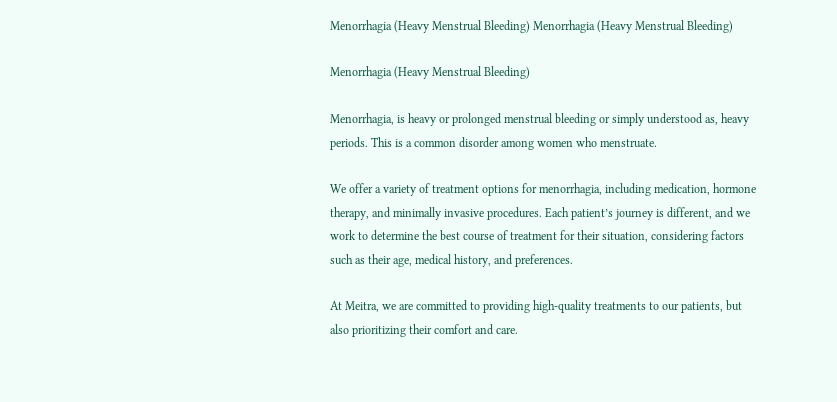Menorrhagia (Heavy Menstrual Bleeding) Menorrhagia (Heavy Menstrual Bleeding)

Menorrhagia (Heavy Menstrual Bleeding)

Menorrhagia, is heavy or prolonged menstrual bleeding or simply understood as, heavy periods. This is a common disorder among women who menstruate.

We offer a variety of treatment options for menorrhagia, including medication, hormone therapy, and minimally invasive procedures. Each patient’s journey is different, and we work to determine the best course of treatment for their situation, considering factors such as their age, medical history, and preferences.

At Meitra, we are committed to providing high-quality treatments to our patients, but also prioritizing their comfort and care.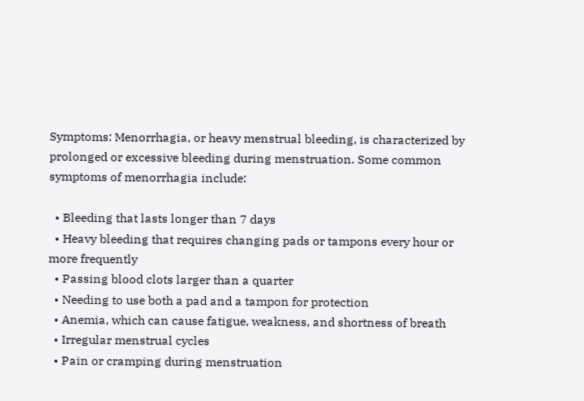Symptoms: Menorrhagia, or heavy menstrual bleeding, is characterized by prolonged or excessive bleeding during menstruation. Some common symptoms of menorrhagia include:

  • Bleeding that lasts longer than 7 days
  • Heavy bleeding that requires changing pads or tampons every hour or more frequently
  • Passing blood clots larger than a quarter
  • Needing to use both a pad and a tampon for protection
  • Anemia, which can cause fatigue, weakness, and shortness of breath
  • Irregular menstrual cycles
  • Pain or cramping during menstruation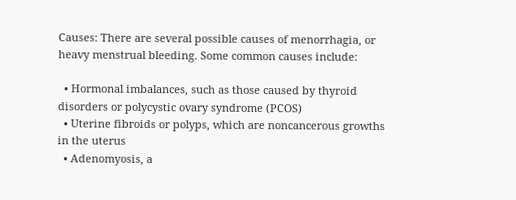Causes: There are several possible causes of menorrhagia, or heavy menstrual bleeding. Some common causes include:

  • Hormonal imbalances, such as those caused by thyroid disorders or polycystic ovary syndrome (PCOS)
  • Uterine fibroids or polyps, which are noncancerous growths in the uterus
  • Adenomyosis, a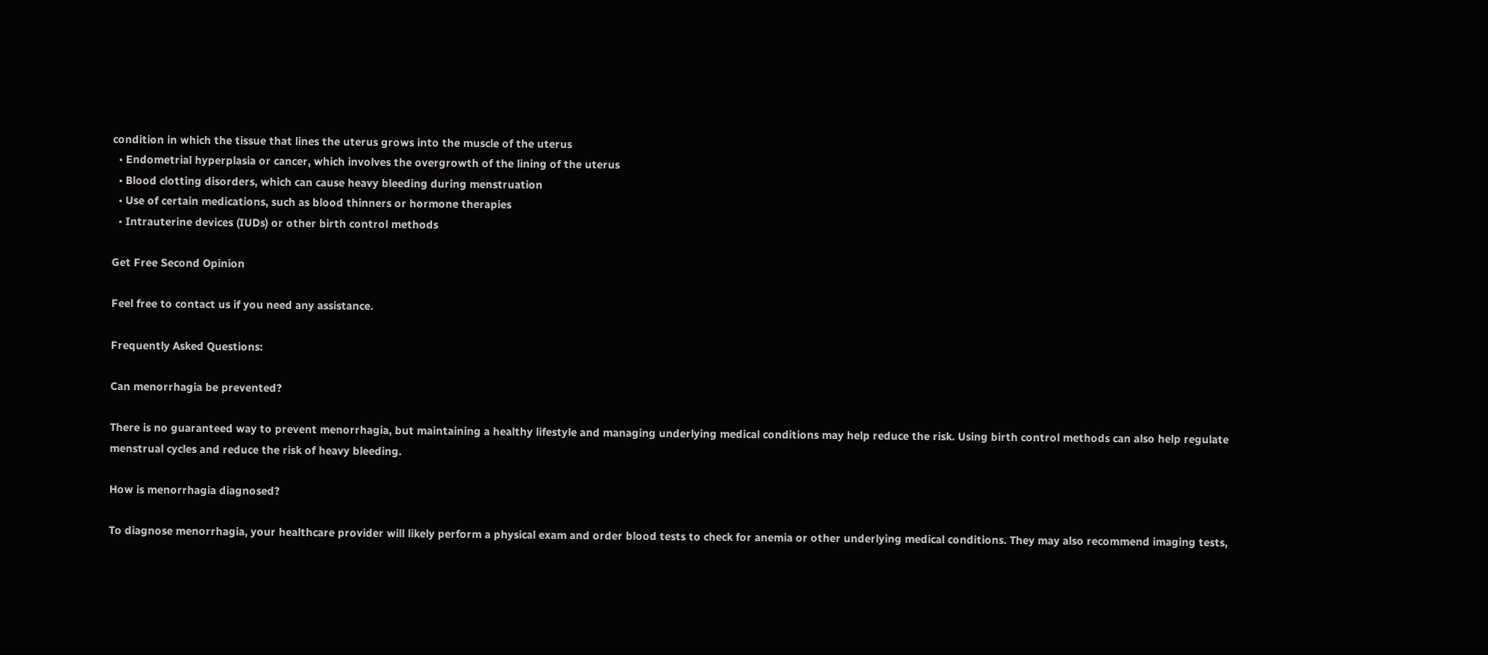condition in which the tissue that lines the uterus grows into the muscle of the uterus
  • Endometrial hyperplasia or cancer, which involves the overgrowth of the lining of the uterus
  • Blood clotting disorders, which can cause heavy bleeding during menstruation
  • Use of certain medications, such as blood thinners or hormone therapies
  • Intrauterine devices (IUDs) or other birth control methods

Get Free Second Opinion

Feel free to contact us if you need any assistance.

Frequently Asked Questions:

Can menorrhagia be prevented?

There is no guaranteed way to prevent menorrhagia, but maintaining a healthy lifestyle and managing underlying medical conditions may help reduce the risk. Using birth control methods can also help regulate menstrual cycles and reduce the risk of heavy bleeding.

How is menorrhagia diagnosed?

To diagnose menorrhagia, your healthcare provider will likely perform a physical exam and order blood tests to check for anemia or other underlying medical conditions. They may also recommend imaging tests,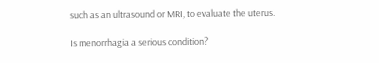such as an ultrasound or MRI, to evaluate the uterus.

Is menorrhagia a serious condition?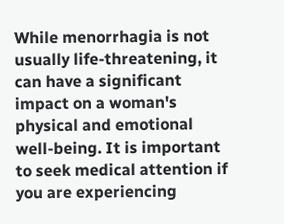While menorrhagia is not usually life-threatening, it can have a significant impact on a woman's physical and emotional well-being. It is important to seek medical attention if you are experiencing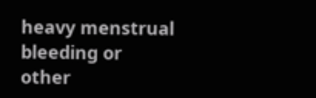heavy menstrual bleeding or other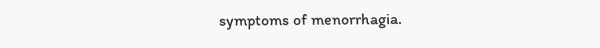symptoms of menorrhagia.